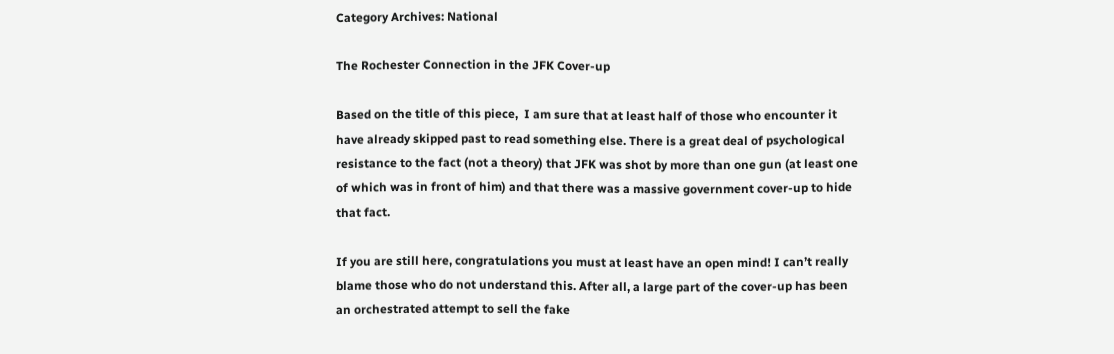Category Archives: National

The Rochester Connection in the JFK Cover-up

Based on the title of this piece,  I am sure that at least half of those who encounter it have already skipped past to read something else. There is a great deal of psychological resistance to the fact (not a theory) that JFK was shot by more than one gun (at least one of which was in front of him) and that there was a massive government cover-up to hide that fact.

If you are still here, congratulations you must at least have an open mind! I can’t really blame those who do not understand this. After all, a large part of the cover-up has been an orchestrated attempt to sell the fake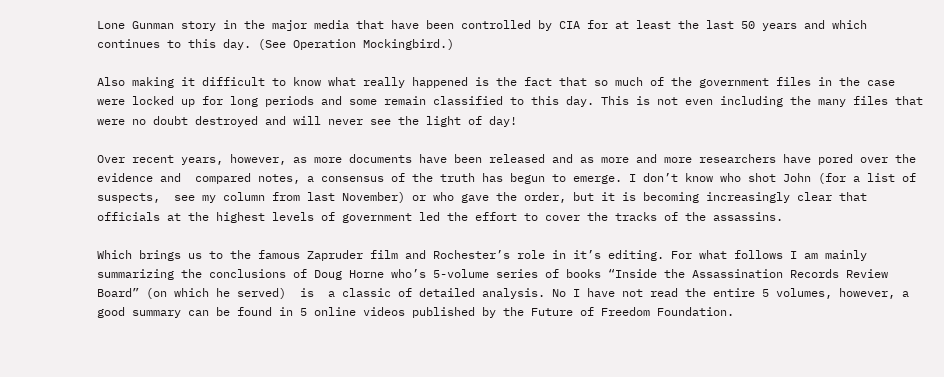Lone Gunman story in the major media that have been controlled by CIA for at least the last 50 years and which continues to this day. (See Operation Mockingbird.)

Also making it difficult to know what really happened is the fact that so much of the government files in the case were locked up for long periods and some remain classified to this day. This is not even including the many files that were no doubt destroyed and will never see the light of day!

Over recent years, however, as more documents have been released and as more and more researchers have pored over the evidence and  compared notes, a consensus of the truth has begun to emerge. I don’t know who shot John (for a list of suspects,  see my column from last November) or who gave the order, but it is becoming increasingly clear that officials at the highest levels of government led the effort to cover the tracks of the assassins.

Which brings us to the famous Zapruder film and Rochester’s role in it’s editing. For what follows I am mainly summarizing the conclusions of Doug Horne who’s 5-volume series of books “Inside the Assassination Records Review Board” (on which he served)  is  a classic of detailed analysis. No I have not read the entire 5 volumes, however, a good summary can be found in 5 online videos published by the Future of Freedom Foundation.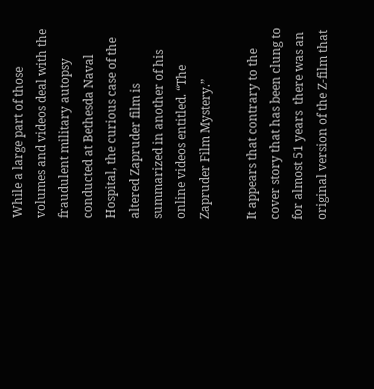While a large part of those volumes and videos deal with the fraudulent military autopsy conducted at Bethesda Naval Hospital, the curious case of the altered Zapruder film is summarized in another of his online videos entitled. “The Zapruder Film Mystery.”

It appears that contrary to the cover story that has been clung to for almost 51 years  there was an original version of the Z-film that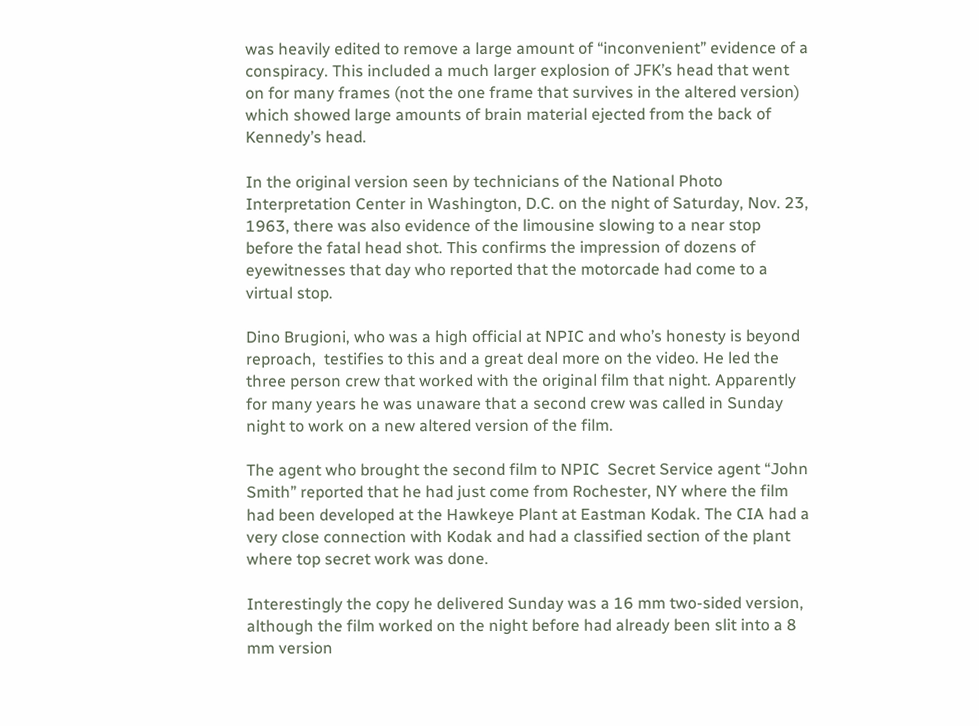was heavily edited to remove a large amount of “inconvenient” evidence of a conspiracy. This included a much larger explosion of JFK’s head that went on for many frames (not the one frame that survives in the altered version) which showed large amounts of brain material ejected from the back of Kennedy’s head.

In the original version seen by technicians of the National Photo Interpretation Center in Washington, D.C. on the night of Saturday, Nov. 23, 1963, there was also evidence of the limousine slowing to a near stop before the fatal head shot. This confirms the impression of dozens of eyewitnesses that day who reported that the motorcade had come to a virtual stop.

Dino Brugioni, who was a high official at NPIC and who’s honesty is beyond reproach,  testifies to this and a great deal more on the video. He led the three person crew that worked with the original film that night. Apparently for many years he was unaware that a second crew was called in Sunday night to work on a new altered version of the film.

The agent who brought the second film to NPIC  Secret Service agent “John Smith” reported that he had just come from Rochester, NY where the film had been developed at the Hawkeye Plant at Eastman Kodak. The CIA had a very close connection with Kodak and had a classified section of the plant where top secret work was done.

Interestingly the copy he delivered Sunday was a 16 mm two-sided version, although the film worked on the night before had already been slit into a 8 mm version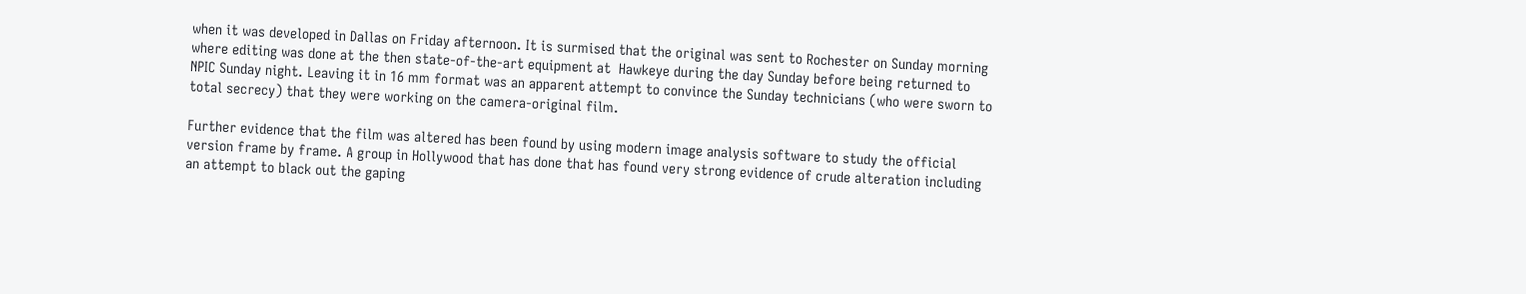when it was developed in Dallas on Friday afternoon. It is surmised that the original was sent to Rochester on Sunday morning where editing was done at the then state-of-the-art equipment at  Hawkeye during the day Sunday before being returned to NPIC Sunday night. Leaving it in 16 mm format was an apparent attempt to convince the Sunday technicians (who were sworn to total secrecy) that they were working on the camera-original film.

Further evidence that the film was altered has been found by using modern image analysis software to study the official version frame by frame. A group in Hollywood that has done that has found very strong evidence of crude alteration including an attempt to black out the gaping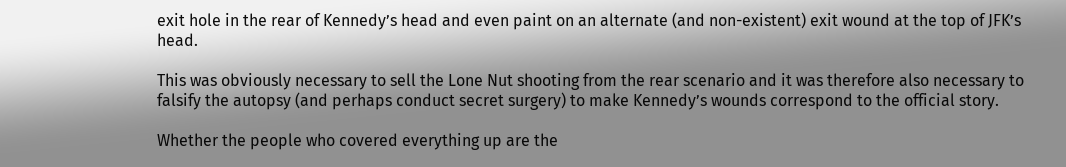exit hole in the rear of Kennedy’s head and even paint on an alternate (and non-existent) exit wound at the top of JFK’s head.

This was obviously necessary to sell the Lone Nut shooting from the rear scenario and it was therefore also necessary to falsify the autopsy (and perhaps conduct secret surgery) to make Kennedy’s wounds correspond to the official story.

Whether the people who covered everything up are the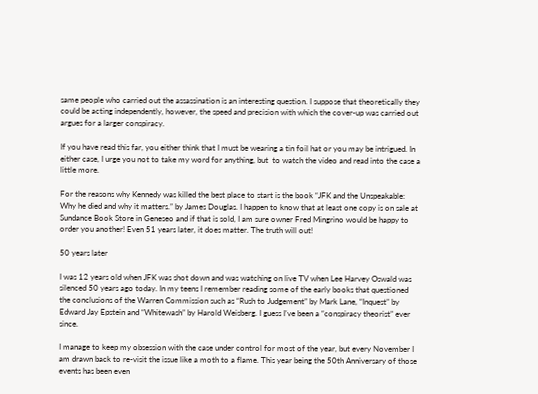same people who carried out the assassination is an interesting question. I suppose that theoretically they could be acting independently, however, the speed and precision with which the cover-up was carried out argues for a larger conspiracy.

If you have read this far, you either think that I must be wearing a tin foil hat or you may be intrigued. In either case, I urge you not to take my word for anything, but  to watch the video and read into the case a little more.

For the reasons why Kennedy was killed the best place to start is the book “JFK and the Unspeakable: Why he died and why it matters.” by James Douglas. I happen to know that at least one copy is on sale at Sundance Book Store in Geneseo and if that is sold, I am sure owner Fred Mingrino would be happy to order you another! Even 51 years later, it does matter. The truth will out!

50 years later

I was 12 years old when JFK was shot down and was watching on live TV when Lee Harvey Oswald was silenced 50 years ago today. In my teens I remember reading some of the early books that questioned the conclusions of the Warren Commission such as “Rush to Judgement” by Mark Lane, “Inquest” by  Edward Jay Epstein and “Whitewash” by Harold Weisberg. I guess I’ve been a “conspiracy theorist” ever since.

I manage to keep my obsession with the case under control for most of the year, but every November I am drawn back to re-visit the issue like a moth to a flame. This year being the 50th Anniversary of those events has been even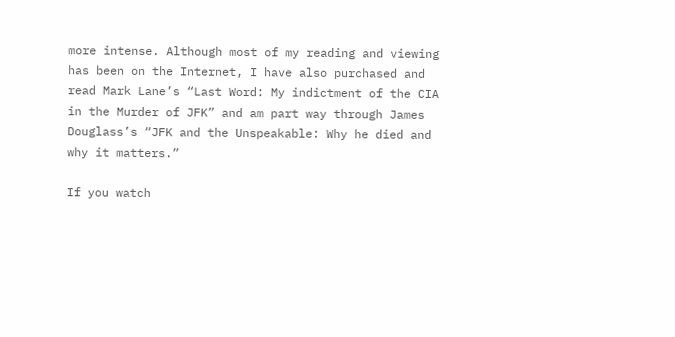more intense. Although most of my reading and viewing has been on the Internet, I have also purchased and read Mark Lane’s “Last Word: My indictment of the CIA in the Murder of JFK” and am part way through James Douglass’s “JFK and the Unspeakable: Why he died and why it matters.”

If you watch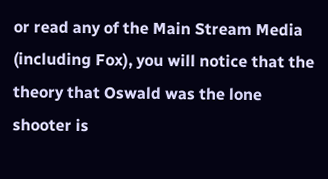or read any of the Main Stream Media (including Fox), you will notice that the theory that Oswald was the lone shooter is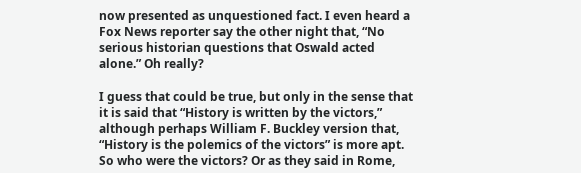now presented as unquestioned fact. I even heard a Fox News reporter say the other night that, “No serious historian questions that Oswald acted alone.” Oh really?

I guess that could be true, but only in the sense that it is said that “History is written by the victors,” although perhaps William F. Buckley version that, “History is the polemics of the victors” is more apt. So who were the victors? Or as they said in Rome,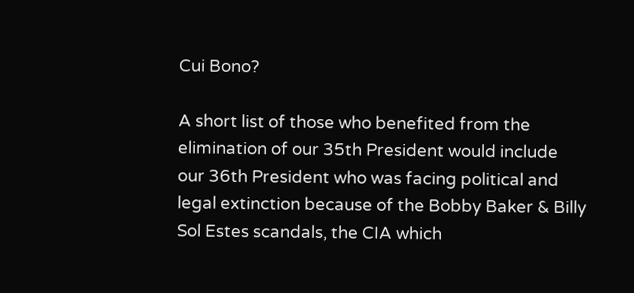Cui Bono?

A short list of those who benefited from the elimination of our 35th President would include our 36th President who was facing political and legal extinction because of the Bobby Baker & Billy Sol Estes scandals, the CIA which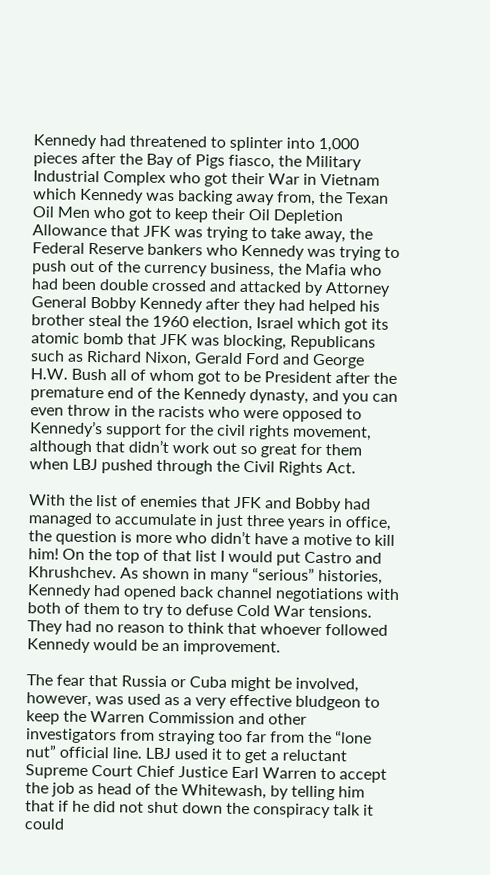Kennedy had threatened to splinter into 1,000 pieces after the Bay of Pigs fiasco, the Military Industrial Complex who got their War in Vietnam which Kennedy was backing away from, the Texan Oil Men who got to keep their Oil Depletion Allowance that JFK was trying to take away, the Federal Reserve bankers who Kennedy was trying to push out of the currency business, the Mafia who had been double crossed and attacked by Attorney General Bobby Kennedy after they had helped his brother steal the 1960 election, Israel which got its atomic bomb that JFK was blocking, Republicans such as Richard Nixon, Gerald Ford and George H.W. Bush all of whom got to be President after the premature end of the Kennedy dynasty, and you can even throw in the racists who were opposed to Kennedy’s support for the civil rights movement, although that didn’t work out so great for them when LBJ pushed through the Civil Rights Act.

With the list of enemies that JFK and Bobby had managed to accumulate in just three years in office, the question is more who didn’t have a motive to kill him! On the top of that list I would put Castro and Khrushchev. As shown in many “serious” histories, Kennedy had opened back channel negotiations with both of them to try to defuse Cold War tensions. They had no reason to think that whoever followed Kennedy would be an improvement.

The fear that Russia or Cuba might be involved, however, was used as a very effective bludgeon to keep the Warren Commission and other investigators from straying too far from the “lone nut” official line. LBJ used it to get a reluctant Supreme Court Chief Justice Earl Warren to accept the job as head of the Whitewash, by telling him that if he did not shut down the conspiracy talk it could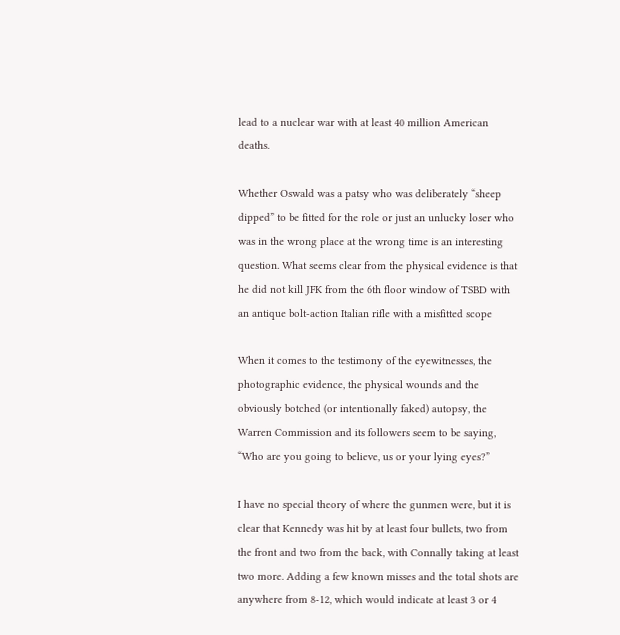lead to a nuclear war with at least 40 million American deaths.

Whether Oswald was a patsy who was deliberately “sheep dipped” to be fitted for the role or just an unlucky loser who was in the wrong place at the wrong time is an interesting question. What seems clear from the physical evidence is that he did not kill JFK from the 6th floor window of TSBD with an antique bolt-action Italian rifle with a misfitted scope

When it comes to the testimony of the eyewitnesses, the photographic evidence, the physical wounds and the obviously botched (or intentionally faked) autopsy, the Warren Commission and its followers seem to be saying, “Who are you going to believe, us or your lying eyes?”

I have no special theory of where the gunmen were, but it is clear that Kennedy was hit by at least four bullets, two from the front and two from the back, with Connally taking at least two more. Adding a few known misses and the total shots are anywhere from 8-12, which would indicate at least 3 or 4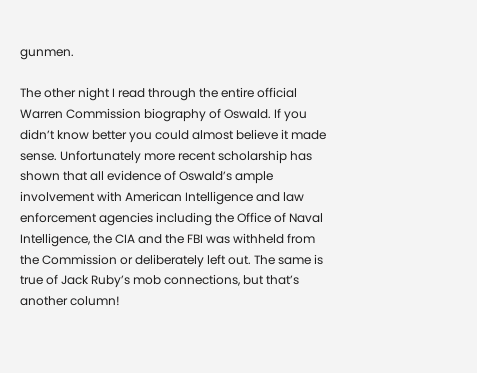gunmen.

The other night I read through the entire official Warren Commission biography of Oswald. If you didn’t know better you could almost believe it made sense. Unfortunately more recent scholarship has shown that all evidence of Oswald’s ample involvement with American Intelligence and law enforcement agencies including the Office of Naval Intelligence, the CIA and the FBI was withheld from the Commission or deliberately left out. The same is true of Jack Ruby’s mob connections, but that’s another column!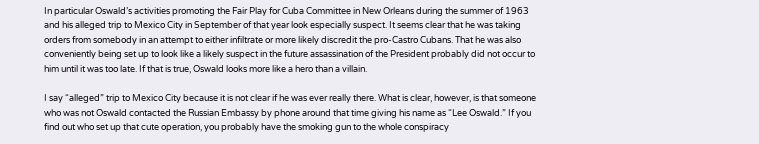In particular Oswald’s activities promoting the Fair Play for Cuba Committee in New Orleans during the summer of 1963 and his alleged trip to Mexico City in September of that year look especially suspect. It seems clear that he was taking orders from somebody in an attempt to either infiltrate or more likely discredit the pro-Castro Cubans. That he was also conveniently being set up to look like a likely suspect in the future assassination of the President probably did not occur to him until it was too late. If that is true, Oswald looks more like a hero than a villain.

I say “alleged” trip to Mexico City because it is not clear if he was ever really there. What is clear, however, is that someone who was not Oswald contacted the Russian Embassy by phone around that time giving his name as “Lee Oswald.” If you find out who set up that cute operation, you probably have the smoking gun to the whole conspiracy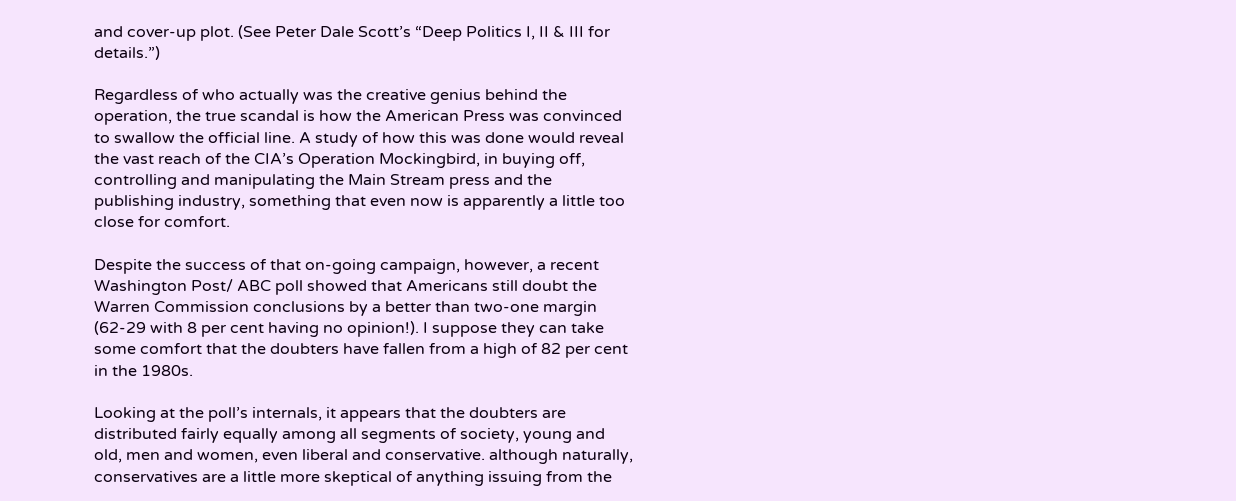and cover-up plot. (See Peter Dale Scott’s “Deep Politics I, II & III for details.”)

Regardless of who actually was the creative genius behind the operation, the true scandal is how the American Press was convinced to swallow the official line. A study of how this was done would reveal the vast reach of the CIA’s Operation Mockingbird, in buying off, controlling and manipulating the Main Stream press and the publishing industry, something that even now is apparently a little too close for comfort.

Despite the success of that on-going campaign, however, a recent Washington Post/ ABC poll showed that Americans still doubt the Warren Commission conclusions by a better than two-one margin (62-29 with 8 per cent having no opinion!). I suppose they can take some comfort that the doubters have fallen from a high of 82 per cent in the 1980s.

Looking at the poll’s internals, it appears that the doubters are distributed fairly equally among all segments of society, young and old, men and women, even liberal and conservative. although naturally, conservatives are a little more skeptical of anything issuing from the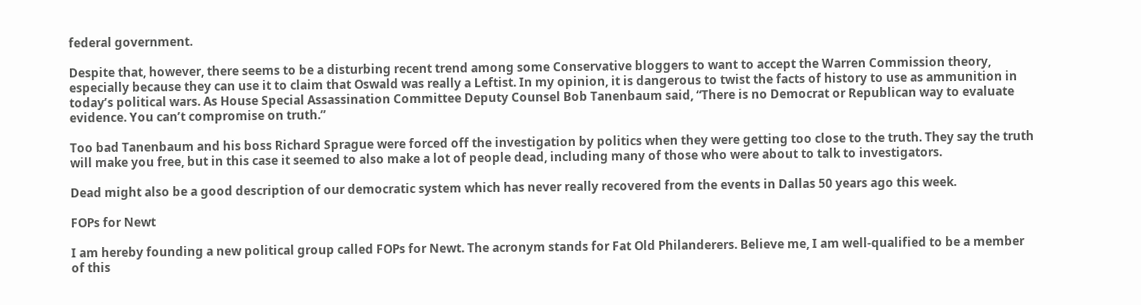federal government.

Despite that, however, there seems to be a disturbing recent trend among some Conservative bloggers to want to accept the Warren Commission theory, especially because they can use it to claim that Oswald was really a Leftist. In my opinion, it is dangerous to twist the facts of history to use as ammunition in today’s political wars. As House Special Assassination Committee Deputy Counsel Bob Tanenbaum said, “There is no Democrat or Republican way to evaluate evidence. You can’t compromise on truth.”

Too bad Tanenbaum and his boss Richard Sprague were forced off the investigation by politics when they were getting too close to the truth. They say the truth will make you free, but in this case it seemed to also make a lot of people dead, including many of those who were about to talk to investigators.

Dead might also be a good description of our democratic system which has never really recovered from the events in Dallas 50 years ago this week.

FOPs for Newt

I am hereby founding a new political group called FOPs for Newt. The acronym stands for Fat Old Philanderers. Believe me, I am well-qualified to be a member of this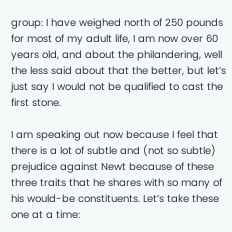group: I have weighed north of 250 pounds for most of my adult life, I am now over 60 years old, and about the philandering, well the less said about that the better, but let’s just say I would not be qualified to cast the first stone.

I am speaking out now because I feel that there is a lot of subtle and (not so subtle) prejudice against Newt because of these three traits that he shares with so many of his would-be constituents. Let’s take these one at a time: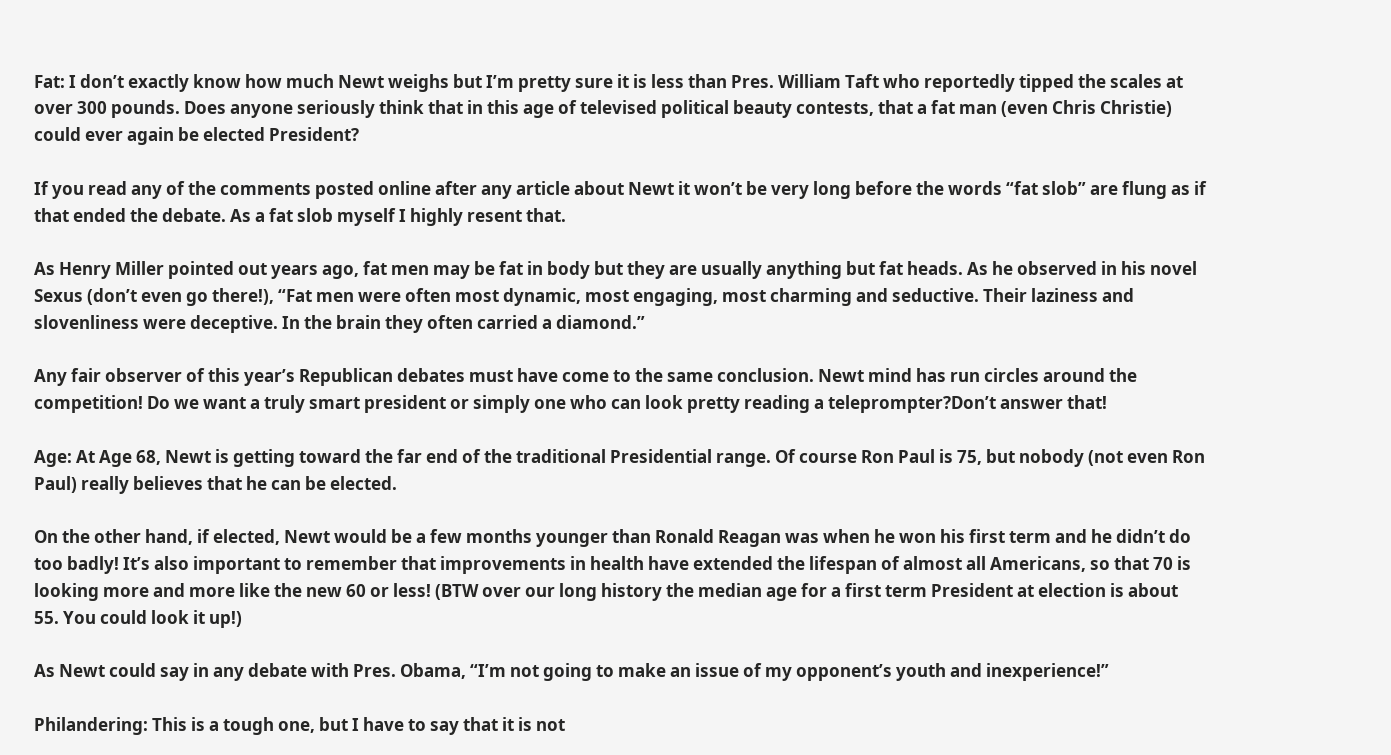Fat: I don’t exactly know how much Newt weighs but I’m pretty sure it is less than Pres. William Taft who reportedly tipped the scales at over 300 pounds. Does anyone seriously think that in this age of televised political beauty contests, that a fat man (even Chris Christie) could ever again be elected President?

If you read any of the comments posted online after any article about Newt it won’t be very long before the words “fat slob” are flung as if that ended the debate. As a fat slob myself I highly resent that.

As Henry Miller pointed out years ago, fat men may be fat in body but they are usually anything but fat heads. As he observed in his novel Sexus (don’t even go there!), “Fat men were often most dynamic, most engaging, most charming and seductive. Their laziness and slovenliness were deceptive. In the brain they often carried a diamond.”

Any fair observer of this year’s Republican debates must have come to the same conclusion. Newt mind has run circles around the competition! Do we want a truly smart president or simply one who can look pretty reading a teleprompter?Don’t answer that!

Age: At Age 68, Newt is getting toward the far end of the traditional Presidential range. Of course Ron Paul is 75, but nobody (not even Ron Paul) really believes that he can be elected.

On the other hand, if elected, Newt would be a few months younger than Ronald Reagan was when he won his first term and he didn’t do too badly! It’s also important to remember that improvements in health have extended the lifespan of almost all Americans, so that 70 is looking more and more like the new 60 or less! (BTW over our long history the median age for a first term President at election is about 55. You could look it up!)

As Newt could say in any debate with Pres. Obama, “I’m not going to make an issue of my opponent’s youth and inexperience!”

Philandering: This is a tough one, but I have to say that it is not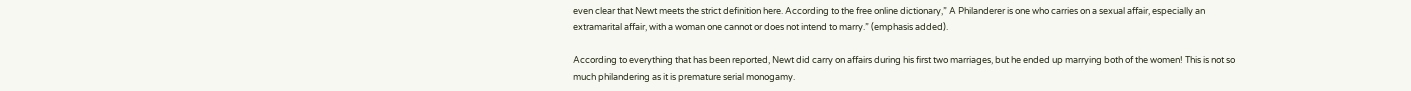even clear that Newt meets the strict definition here. According to the free online dictionary,” A Philanderer is one who carries on a sexual affair, especially an extramarital affair, with a woman one cannot or does not intend to marry.” (emphasis added).

According to everything that has been reported, Newt did carry on affairs during his first two marriages, but he ended up marrying both of the women! This is not so much philandering as it is premature serial monogamy.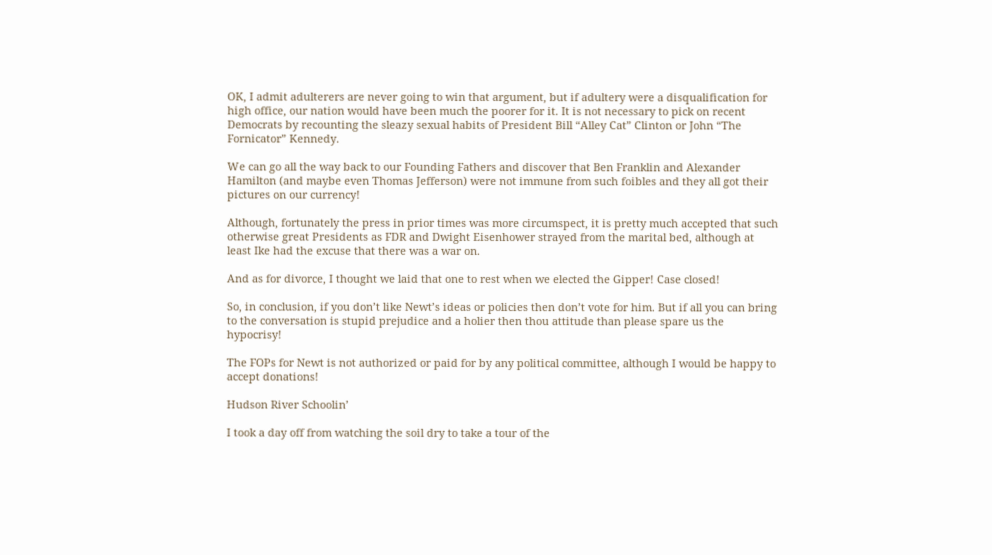OK, I admit adulterers are never going to win that argument, but if adultery were a disqualification for high office, our nation would have been much the poorer for it. It is not necessary to pick on recent Democrats by recounting the sleazy sexual habits of President Bill “Alley Cat” Clinton or John “The Fornicator” Kennedy.

We can go all the way back to our Founding Fathers and discover that Ben Franklin and Alexander Hamilton (and maybe even Thomas Jefferson) were not immune from such foibles and they all got their pictures on our currency!

Although, fortunately the press in prior times was more circumspect, it is pretty much accepted that such otherwise great Presidents as FDR and Dwight Eisenhower strayed from the marital bed, although at least Ike had the excuse that there was a war on.

And as for divorce, I thought we laid that one to rest when we elected the Gipper! Case closed!

So, in conclusion, if you don’t like Newt’s ideas or policies then don’t vote for him. But if all you can bring to the conversation is stupid prejudice and a holier then thou attitude than please spare us the hypocrisy!

The FOPs for Newt is not authorized or paid for by any political committee, although I would be happy to accept donations!

Hudson River Schoolin’

I took a day off from watching the soil dry to take a tour of the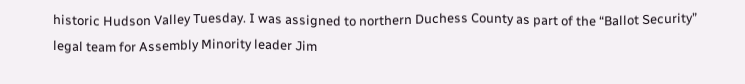historic Hudson Valley Tuesday. I was assigned to northern Duchess County as part of the “Ballot Security” legal team for Assembly Minority leader Jim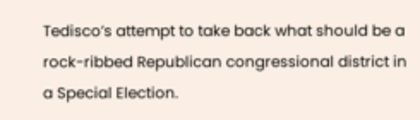Tedisco’s attempt to take back what should be a rock-ribbed Republican congressional district in a Special Election.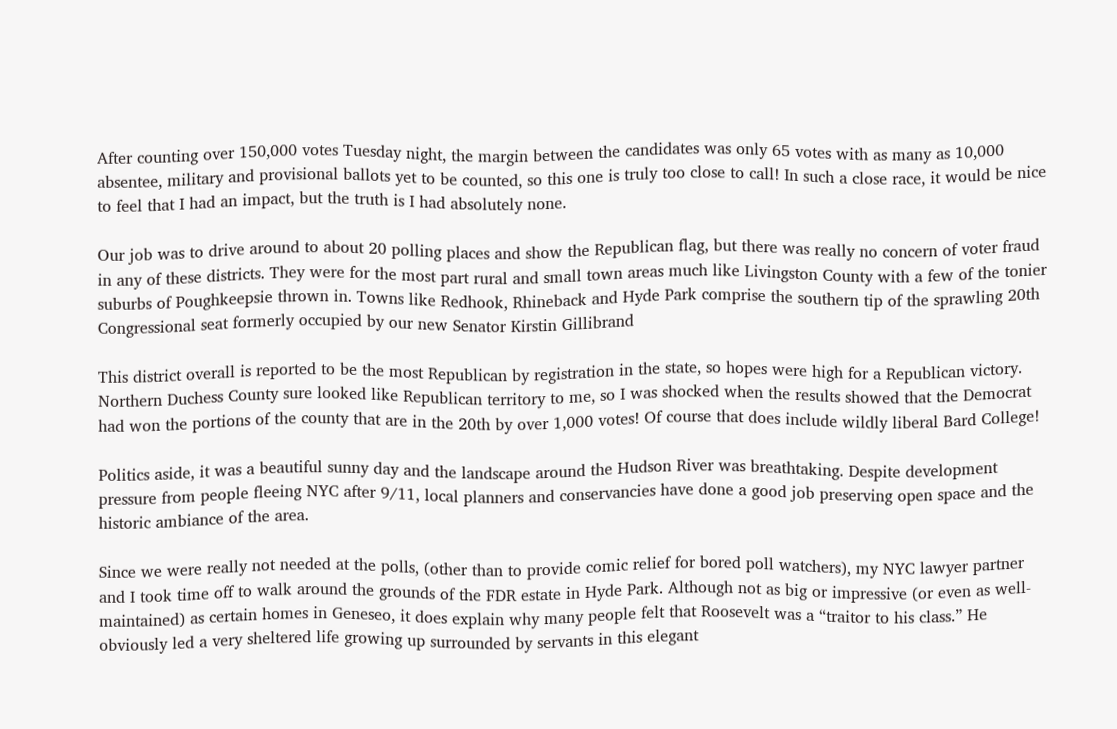After counting over 150,000 votes Tuesday night, the margin between the candidates was only 65 votes with as many as 10,000 absentee, military and provisional ballots yet to be counted, so this one is truly too close to call! In such a close race, it would be nice to feel that I had an impact, but the truth is I had absolutely none.

Our job was to drive around to about 20 polling places and show the Republican flag, but there was really no concern of voter fraud in any of these districts. They were for the most part rural and small town areas much like Livingston County with a few of the tonier suburbs of Poughkeepsie thrown in. Towns like Redhook, Rhineback and Hyde Park comprise the southern tip of the sprawling 20th Congressional seat formerly occupied by our new Senator Kirstin Gillibrand

This district overall is reported to be the most Republican by registration in the state, so hopes were high for a Republican victory. Northern Duchess County sure looked like Republican territory to me, so I was shocked when the results showed that the Democrat had won the portions of the county that are in the 20th by over 1,000 votes! Of course that does include wildly liberal Bard College!

Politics aside, it was a beautiful sunny day and the landscape around the Hudson River was breathtaking. Despite development pressure from people fleeing NYC after 9/11, local planners and conservancies have done a good job preserving open space and the historic ambiance of the area.

Since we were really not needed at the polls, (other than to provide comic relief for bored poll watchers), my NYC lawyer partner and I took time off to walk around the grounds of the FDR estate in Hyde Park. Although not as big or impressive (or even as well-maintained) as certain homes in Geneseo, it does explain why many people felt that Roosevelt was a “traitor to his class.” He obviously led a very sheltered life growing up surrounded by servants in this elegant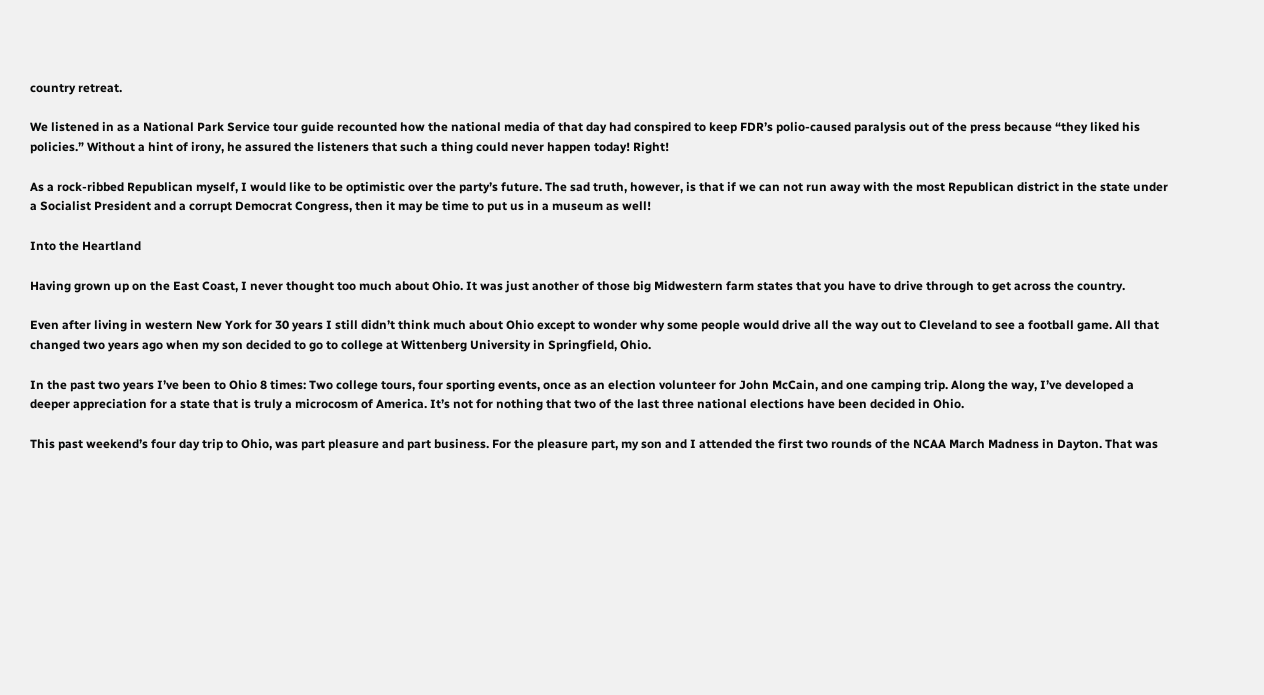country retreat.

We listened in as a National Park Service tour guide recounted how the national media of that day had conspired to keep FDR’s polio-caused paralysis out of the press because “they liked his policies.” Without a hint of irony, he assured the listeners that such a thing could never happen today! Right!

As a rock-ribbed Republican myself, I would like to be optimistic over the party’s future. The sad truth, however, is that if we can not run away with the most Republican district in the state under a Socialist President and a corrupt Democrat Congress, then it may be time to put us in a museum as well!

Into the Heartland

Having grown up on the East Coast, I never thought too much about Ohio. It was just another of those big Midwestern farm states that you have to drive through to get across the country.

Even after living in western New York for 30 years I still didn’t think much about Ohio except to wonder why some people would drive all the way out to Cleveland to see a football game. All that changed two years ago when my son decided to go to college at Wittenberg University in Springfield, Ohio.

In the past two years I’ve been to Ohio 8 times: Two college tours, four sporting events, once as an election volunteer for John McCain, and one camping trip. Along the way, I’ve developed a deeper appreciation for a state that is truly a microcosm of America. It’s not for nothing that two of the last three national elections have been decided in Ohio.

This past weekend’s four day trip to Ohio, was part pleasure and part business. For the pleasure part, my son and I attended the first two rounds of the NCAA March Madness in Dayton. That was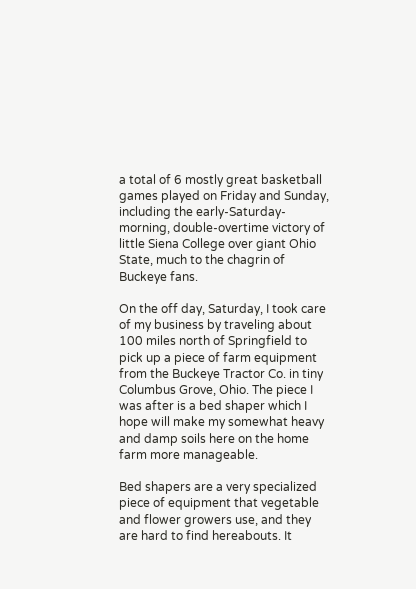a total of 6 mostly great basketball games played on Friday and Sunday, including the early-Saturday-morning, double-overtime victory of little Siena College over giant Ohio State, much to the chagrin of Buckeye fans.

On the off day, Saturday, I took care of my business by traveling about 100 miles north of Springfield to pick up a piece of farm equipment from the Buckeye Tractor Co. in tiny Columbus Grove, Ohio. The piece I was after is a bed shaper which I hope will make my somewhat heavy and damp soils here on the home farm more manageable.

Bed shapers are a very specialized piece of equipment that vegetable and flower growers use, and they are hard to find hereabouts. It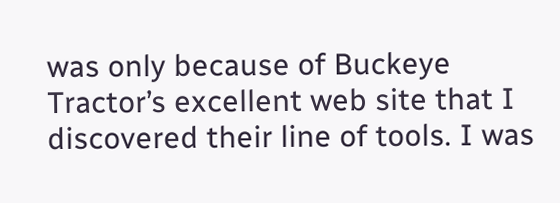was only because of Buckeye Tractor’s excellent web site that I discovered their line of tools. I was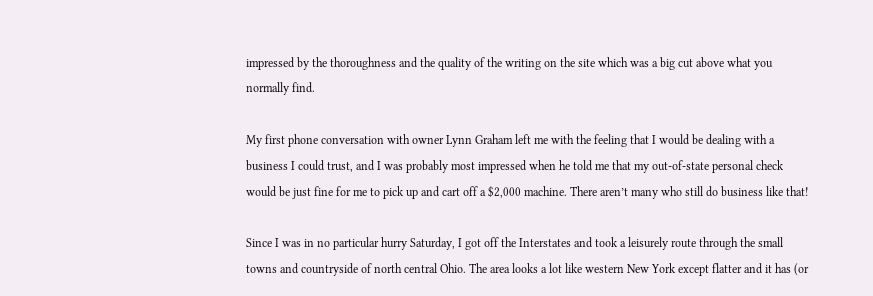impressed by the thoroughness and the quality of the writing on the site which was a big cut above what you normally find.

My first phone conversation with owner Lynn Graham left me with the feeling that I would be dealing with a business I could trust, and I was probably most impressed when he told me that my out-of-state personal check would be just fine for me to pick up and cart off a $2,000 machine. There aren’t many who still do business like that!

Since I was in no particular hurry Saturday, I got off the Interstates and took a leisurely route through the small towns and countryside of north central Ohio. The area looks a lot like western New York except flatter and it has (or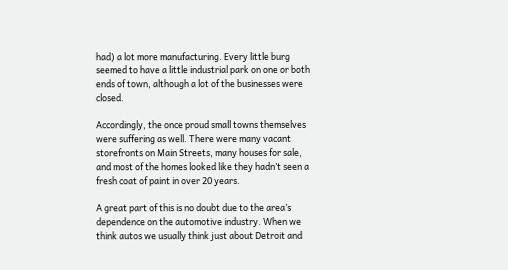had) a lot more manufacturing. Every little burg seemed to have a little industrial park on one or both ends of town, although a lot of the businesses were closed.

Accordingly, the once proud small towns themselves were suffering as well. There were many vacant storefronts on Main Streets, many houses for sale, and most of the homes looked like they hadn’t seen a fresh coat of paint in over 20 years.

A great part of this is no doubt due to the area’s dependence on the automotive industry. When we think autos we usually think just about Detroit and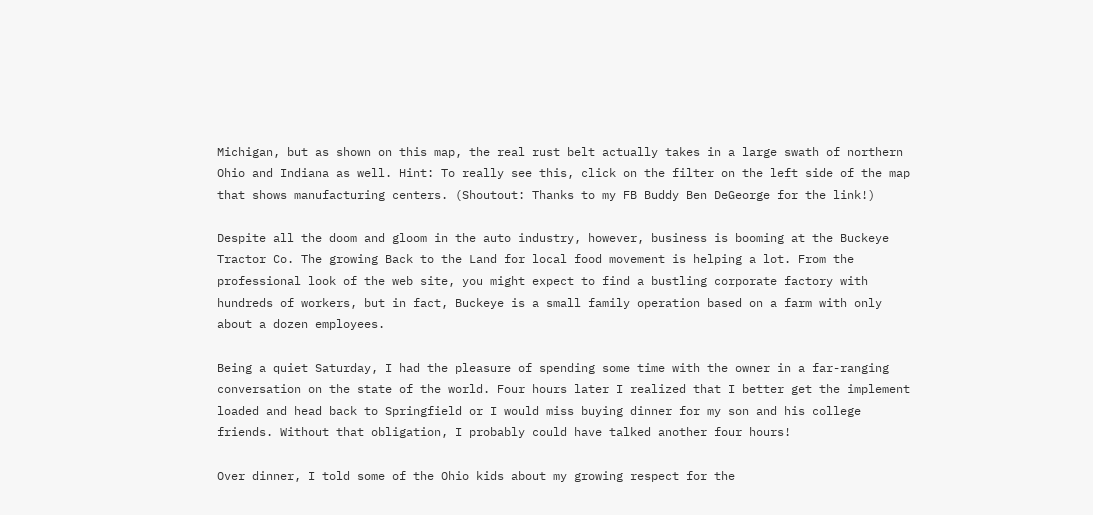Michigan, but as shown on this map, the real rust belt actually takes in a large swath of northern Ohio and Indiana as well. Hint: To really see this, click on the filter on the left side of the map that shows manufacturing centers. (Shoutout: Thanks to my FB Buddy Ben DeGeorge for the link!)

Despite all the doom and gloom in the auto industry, however, business is booming at the Buckeye Tractor Co. The growing Back to the Land for local food movement is helping a lot. From the professional look of the web site, you might expect to find a bustling corporate factory with hundreds of workers, but in fact, Buckeye is a small family operation based on a farm with only about a dozen employees.

Being a quiet Saturday, I had the pleasure of spending some time with the owner in a far-ranging conversation on the state of the world. Four hours later I realized that I better get the implement loaded and head back to Springfield or I would miss buying dinner for my son and his college friends. Without that obligation, I probably could have talked another four hours!

Over dinner, I told some of the Ohio kids about my growing respect for the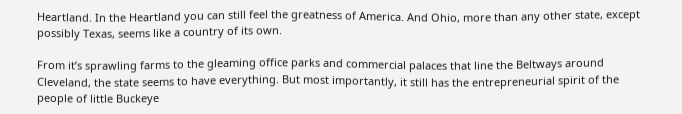Heartland. In the Heartland you can still feel the greatness of America. And Ohio, more than any other state, except possibly Texas, seems like a country of its own.

From it’s sprawling farms to the gleaming office parks and commercial palaces that line the Beltways around Cleveland, the state seems to have everything. But most importantly, it still has the entrepreneurial spirit of the people of little Buckeye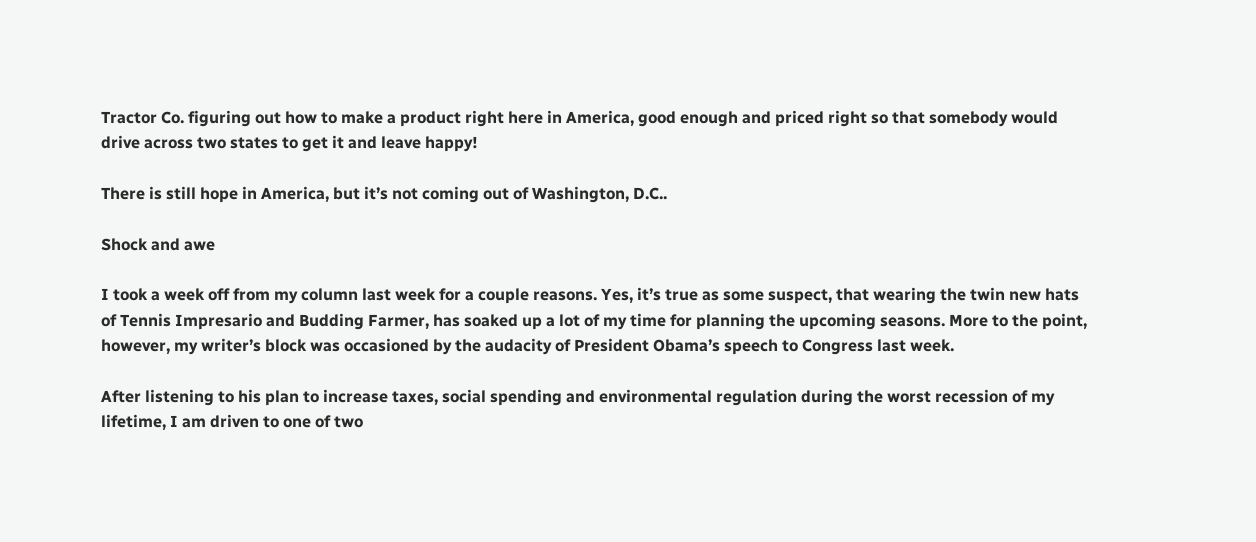Tractor Co. figuring out how to make a product right here in America, good enough and priced right so that somebody would drive across two states to get it and leave happy!

There is still hope in America, but it’s not coming out of Washington, D.C..

Shock and awe

I took a week off from my column last week for a couple reasons. Yes, it’s true as some suspect, that wearing the twin new hats of Tennis Impresario and Budding Farmer, has soaked up a lot of my time for planning the upcoming seasons. More to the point, however, my writer’s block was occasioned by the audacity of President Obama’s speech to Congress last week.

After listening to his plan to increase taxes, social spending and environmental regulation during the worst recession of my lifetime, I am driven to one of two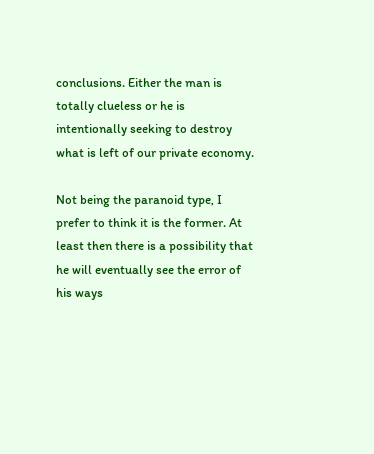conclusions. Either the man is totally clueless or he is intentionally seeking to destroy what is left of our private economy.

Not being the paranoid type, I prefer to think it is the former. At least then there is a possibility that he will eventually see the error of his ways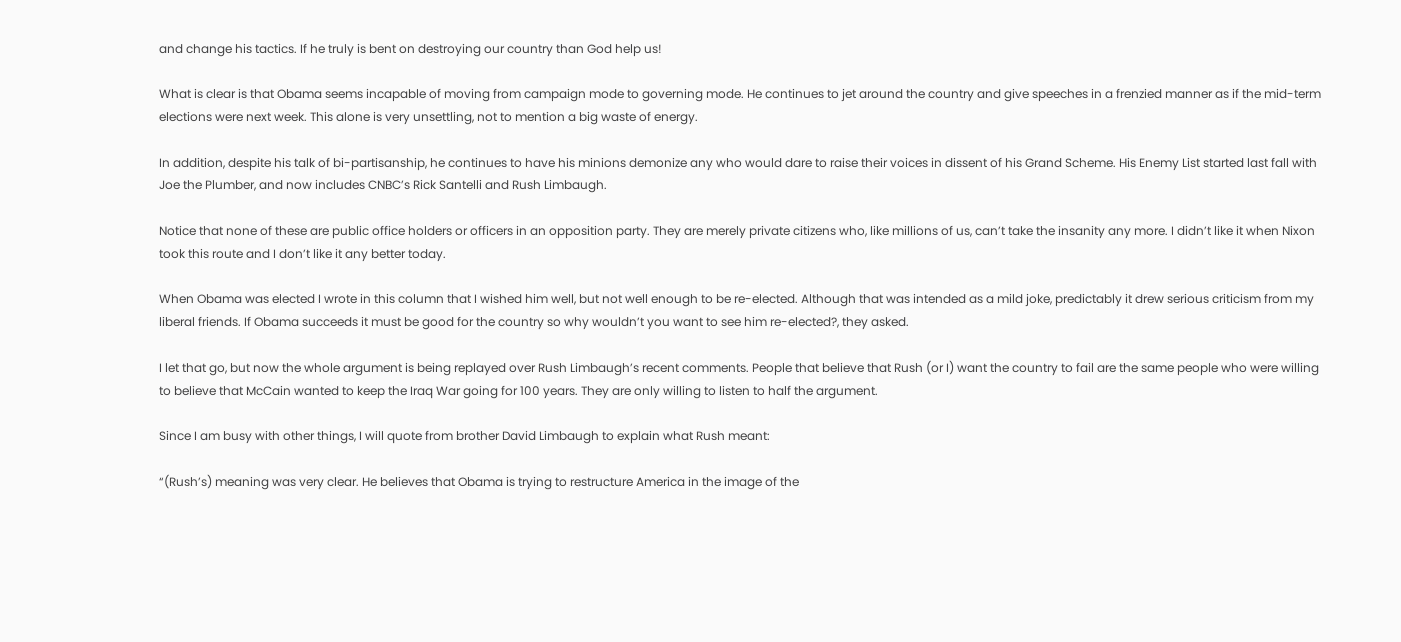and change his tactics. If he truly is bent on destroying our country than God help us!

What is clear is that Obama seems incapable of moving from campaign mode to governing mode. He continues to jet around the country and give speeches in a frenzied manner as if the mid-term elections were next week. This alone is very unsettling, not to mention a big waste of energy.

In addition, despite his talk of bi-partisanship, he continues to have his minions demonize any who would dare to raise their voices in dissent of his Grand Scheme. His Enemy List started last fall with Joe the Plumber, and now includes CNBC’s Rick Santelli and Rush Limbaugh.

Notice that none of these are public office holders or officers in an opposition party. They are merely private citizens who, like millions of us, can’t take the insanity any more. I didn’t like it when Nixon took this route and I don’t like it any better today.

When Obama was elected I wrote in this column that I wished him well, but not well enough to be re-elected. Although that was intended as a mild joke, predictably it drew serious criticism from my liberal friends. If Obama succeeds it must be good for the country so why wouldn’t you want to see him re-elected?, they asked.

I let that go, but now the whole argument is being replayed over Rush Limbaugh’s recent comments. People that believe that Rush (or I) want the country to fail are the same people who were willing to believe that McCain wanted to keep the Iraq War going for 100 years. They are only willing to listen to half the argument.

Since I am busy with other things, I will quote from brother David Limbaugh to explain what Rush meant:

“(Rush’s) meaning was very clear. He believes that Obama is trying to restructure America in the image of the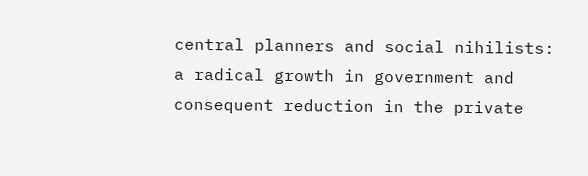central planners and social nihilists: a radical growth in government and consequent reduction in the private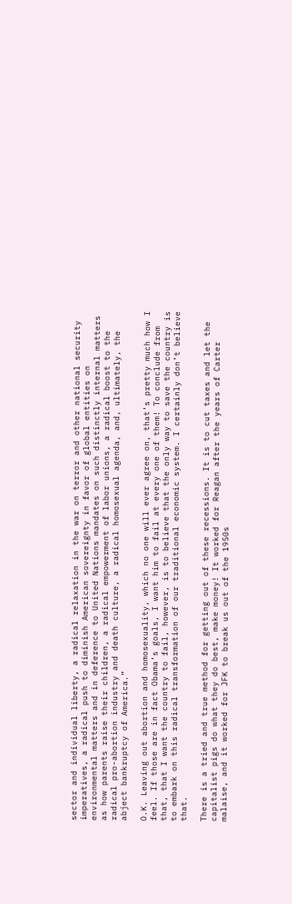sector and individual liberty, a radical relaxation in the war on terror and other national security imperatives, a radical push to diminish American sovereignty in favor of global entities on environmental matters and in deference to United Nations mandates on such distinctly internal matters as how parents raise their children, a radical empowerment of labor unions, a radical boost to the radical pro-abortion industry and death culture, a radical homosexual agenda, and, ultimately, the abject bankruptcy of America.”

O.K. Leaving out abortion and homosexuality, which no one will ever agree on, that’s pretty much how I feel. If those are in fact Obama’s goals, I want him to fail at every one of them! To conclude from that, that I want the country to fail, however, is to believe that the only way to save the country is to embark on this radical transformation of our traditional economic system. I certainly don’t believe that.

There is a tried and true method for getting out of these recessions. It is to cut taxes and let the capitalist pigs do what they do best, make money! It worked for Reagan after the years of Carter malaise, and it worked for JFK to break us out of the 1950s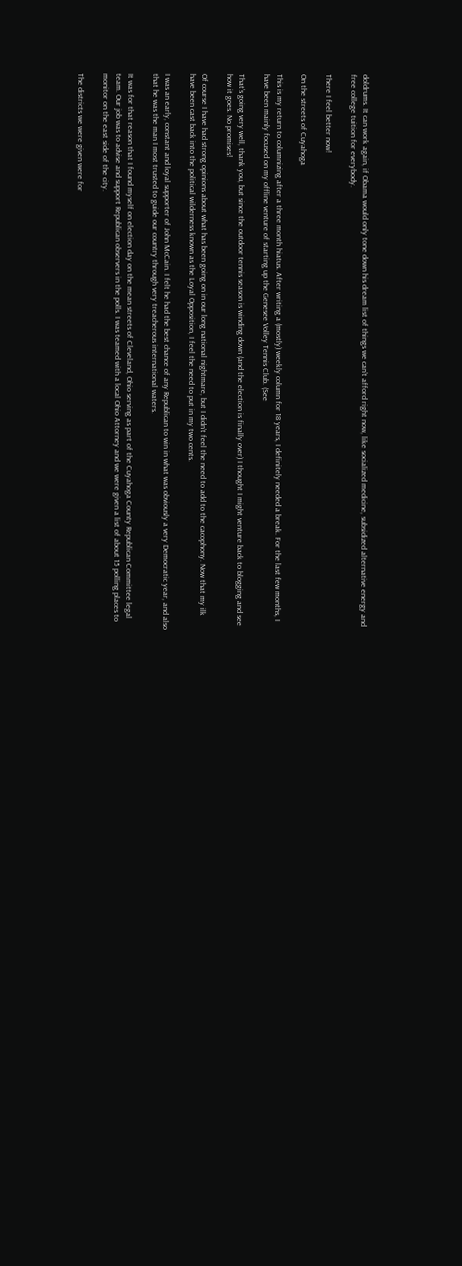doldrums. It can work again, if Obama would only tone down his dream list of things we can’t afford right now, like socialized medicine, subsidized alternative energy and free college tuition for everybody.

There I feel better now!

On the streets of Cuyahoga

This is my return to columnizing after a three month hiatus. After writing a (mostly) weekly column for 18 years, I definitely needed a break. For the last few months, I have been mainly focused on my offline venture of starting up the Genesee Volley Tennis Club. (See

That’s going very well, thank you, but since the outdoor tennis season is winding down (and the election is finally over) I thought I might venture back to blogging and see how it goes. No promises!

Of course I have had strong opinions about what has been going on in our long national nightmare, but I didn’t feel the need to add to the cacophony. Now that my ilk have been cast back into the political wilderness known as the Loyal Opposition, I feel the need to put in my two cents.

I was an early, constant and loyal supporter of John McCain. I felt he had the best chance of any Republican to win in what was obviously a very Democratic year, and also that he was the man I most trusted to guide our country through very treacherous international waters.

It was for that reason that I found myself on election day on the mean streets of Cleveland, Ohio serving as part of the Cuyahoga County Republican Committee legal team. Our job was to advise and support Republican observers in the polls. I was teamed with a local Ohio Attorney and we were given a list of about 15 polling places to monitor on the east side of the city.

The districts we were given were for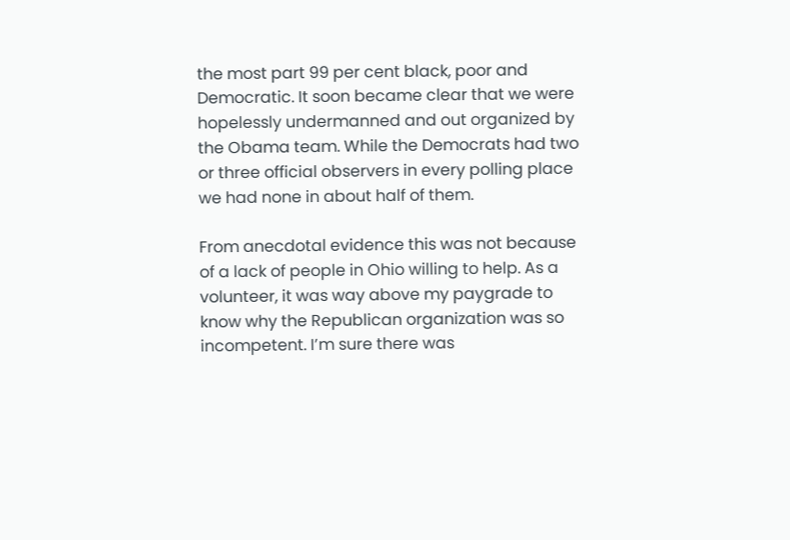the most part 99 per cent black, poor and Democratic. It soon became clear that we were hopelessly undermanned and out organized by the Obama team. While the Democrats had two or three official observers in every polling place we had none in about half of them.

From anecdotal evidence this was not because of a lack of people in Ohio willing to help. As a volunteer, it was way above my paygrade to know why the Republican organization was so incompetent. I’m sure there was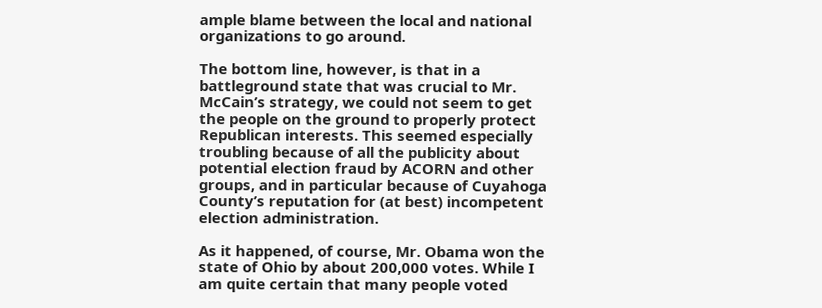ample blame between the local and national organizations to go around.

The bottom line, however, is that in a battleground state that was crucial to Mr. McCain’s strategy, we could not seem to get the people on the ground to properly protect Republican interests. This seemed especially troubling because of all the publicity about potential election fraud by ACORN and other groups, and in particular because of Cuyahoga County’s reputation for (at best) incompetent election administration.

As it happened, of course, Mr. Obama won the state of Ohio by about 200,000 votes. While I am quite certain that many people voted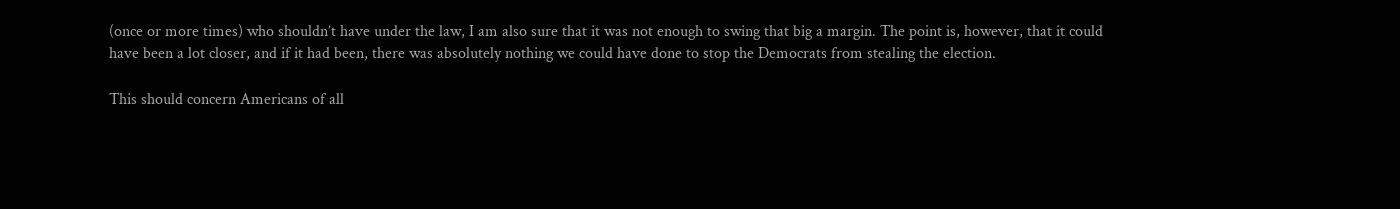(once or more times) who shouldn’t have under the law, I am also sure that it was not enough to swing that big a margin. The point is, however, that it could have been a lot closer, and if it had been, there was absolutely nothing we could have done to stop the Democrats from stealing the election.

This should concern Americans of all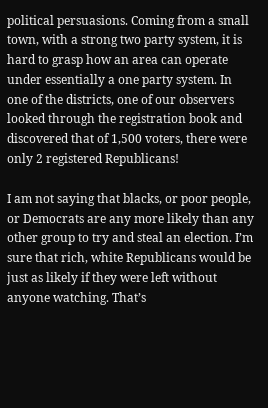political persuasions. Coming from a small town, with a strong two party system, it is hard to grasp how an area can operate under essentially a one party system. In one of the districts, one of our observers looked through the registration book and discovered that of 1,500 voters, there were only 2 registered Republicans!

I am not saying that blacks, or poor people, or Democrats are any more likely than any other group to try and steal an election. I’m sure that rich, white Republicans would be just as likely if they were left without anyone watching. That’s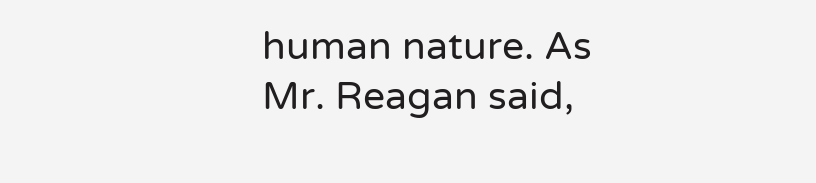human nature. As Mr. Reagan said,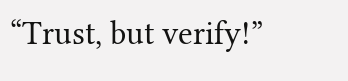“Trust, but verify!”